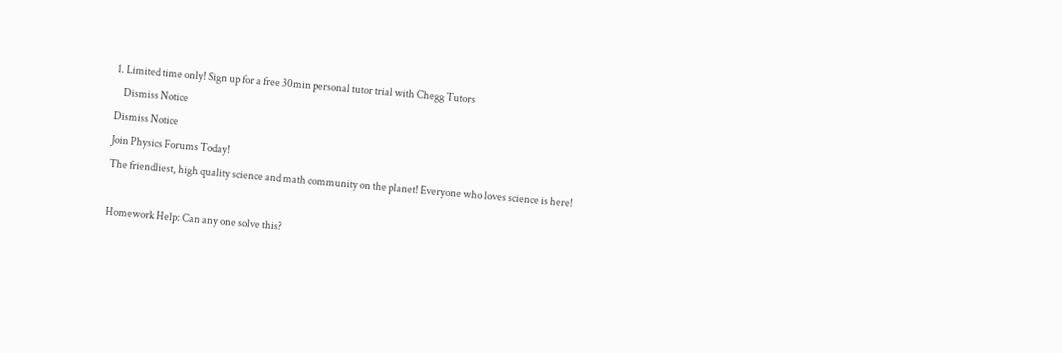1. Limited time only! Sign up for a free 30min personal tutor trial with Chegg Tutors
    Dismiss Notice
Dismiss Notice
Join Physics Forums Today!
The friendliest, high quality science and math community on the planet! Everyone who loves science is here!

Homework Help: Can any one solve this?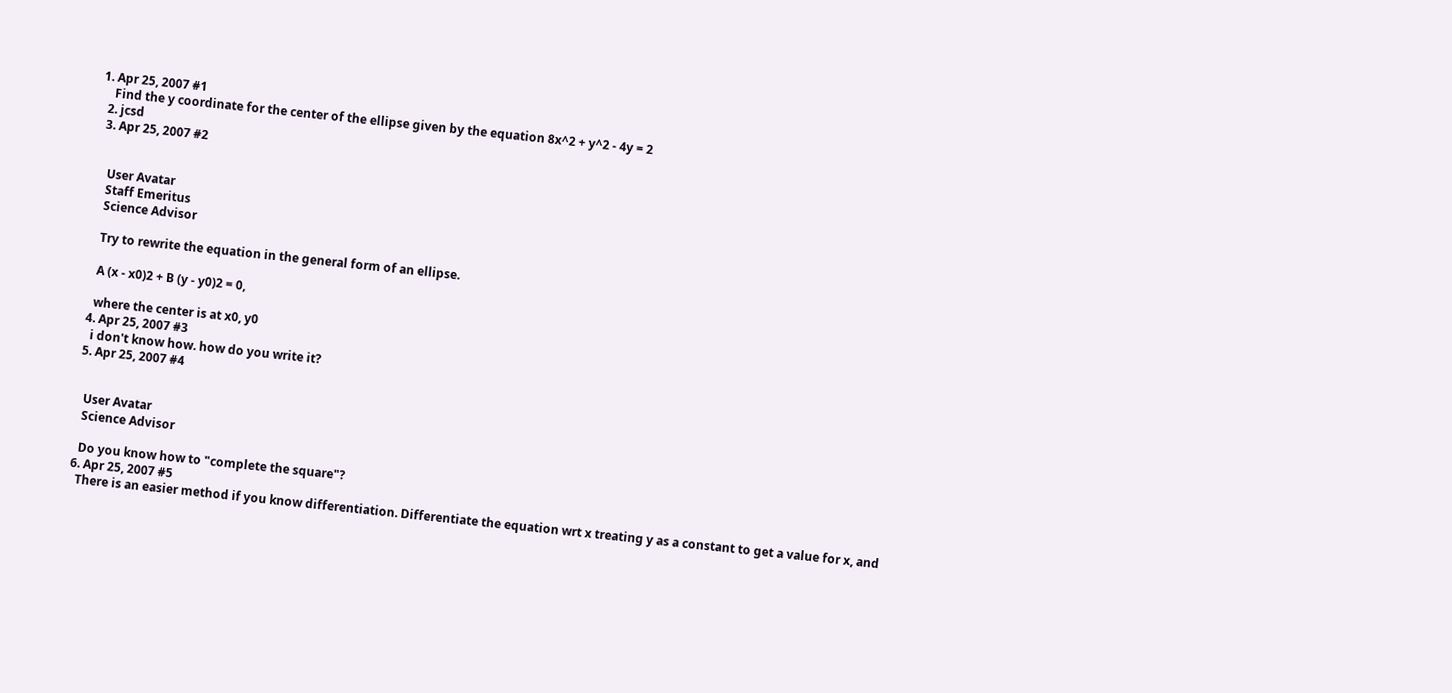1. Apr 25, 2007 #1
    Find the y coordinate for the center of the ellipse given by the equation 8x^2 + y^2 - 4y = 2
  2. jcsd
  3. Apr 25, 2007 #2


    User Avatar
    Staff Emeritus
    Science Advisor

    Try to rewrite the equation in the general form of an ellipse.

    A (x - x0)2 + B (y - y0)2 = 0,

    where the center is at x0, y0
  4. Apr 25, 2007 #3
    i don't know how. how do you write it?
  5. Apr 25, 2007 #4


    User Avatar
    Science Advisor

    Do you know how to "complete the square"?
  6. Apr 25, 2007 #5
    There is an easier method if you know differentiation. Differentiate the equation wrt x treating y as a constant to get a value for x, and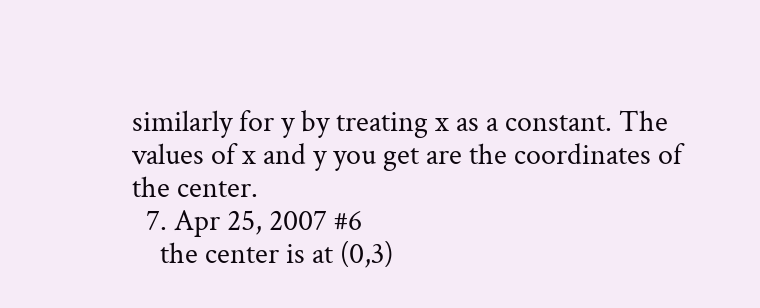similarly for y by treating x as a constant. The values of x and y you get are the coordinates of the center.
  7. Apr 25, 2007 #6
    the center is at (0,3)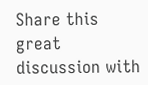Share this great discussion with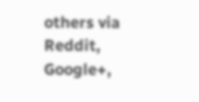others via Reddit, Google+,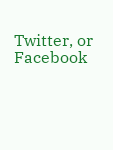Twitter, or Facebook